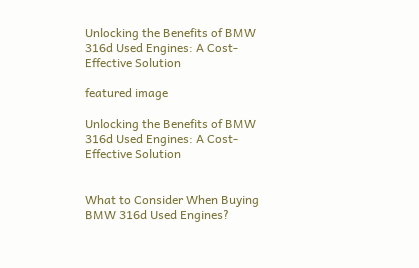Unlocking the Benefits of BMW 316d Used Engines: A Cost-Effective Solution

featured image

Unlocking the Benefits of BMW 316d Used Engines: A Cost-Effective Solution


What to Consider When Buying BMW 316d Used Engines?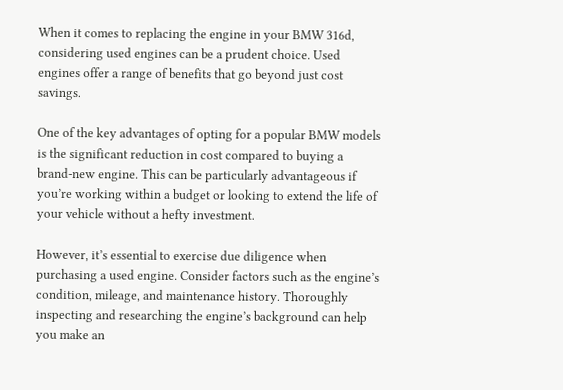When it comes to replacing the engine in your BMW 316d, considering used engines can be a prudent choice. Used engines offer a range of benefits that go beyond just cost savings.

One of the key advantages of opting for a popular BMW models is the significant reduction in cost compared to buying a brand-new engine. This can be particularly advantageous if you’re working within a budget or looking to extend the life of your vehicle without a hefty investment.

However, it’s essential to exercise due diligence when purchasing a used engine. Consider factors such as the engine’s condition, mileage, and maintenance history. Thoroughly inspecting and researching the engine’s background can help you make an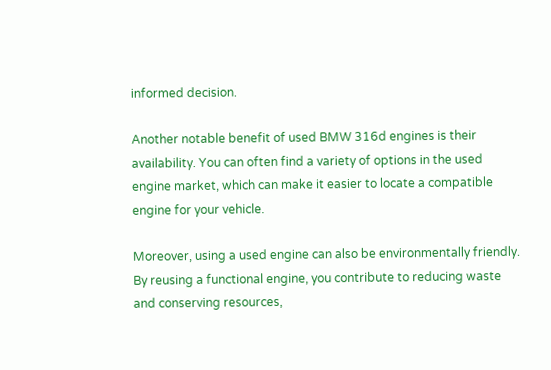informed decision.

Another notable benefit of used BMW 316d engines is their availability. You can often find a variety of options in the used engine market, which can make it easier to locate a compatible engine for your vehicle.

Moreover, using a used engine can also be environmentally friendly. By reusing a functional engine, you contribute to reducing waste and conserving resources,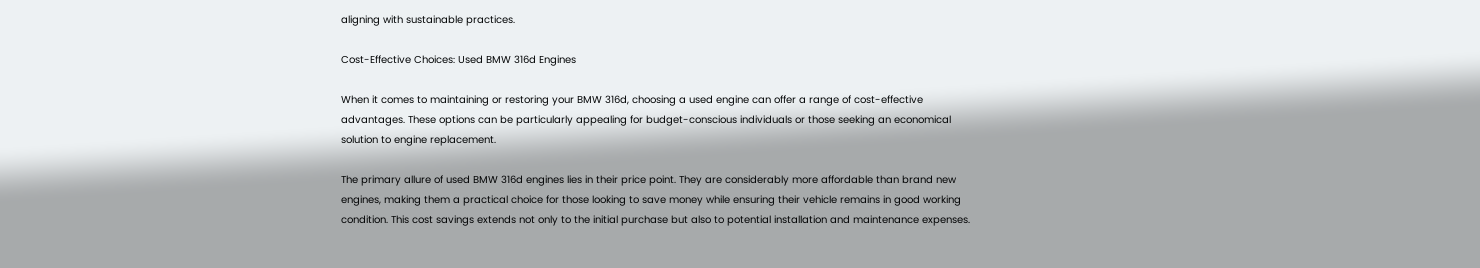aligning with sustainable practices.

Cost-Effective Choices: Used BMW 316d Engines

When it comes to maintaining or restoring your BMW 316d, choosing a used engine can offer a range of cost-effective advantages. These options can be particularly appealing for budget-conscious individuals or those seeking an economical solution to engine replacement.

The primary allure of used BMW 316d engines lies in their price point. They are considerably more affordable than brand new engines, making them a practical choice for those looking to save money while ensuring their vehicle remains in good working condition. This cost savings extends not only to the initial purchase but also to potential installation and maintenance expenses.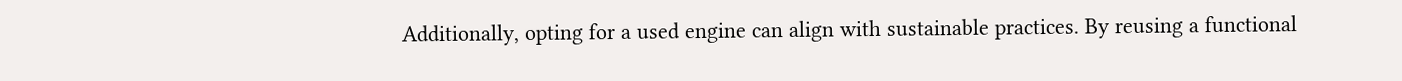Additionally, opting for a used engine can align with sustainable practices. By reusing a functional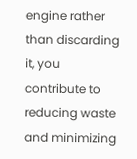engine rather than discarding it, you contribute to reducing waste and minimizing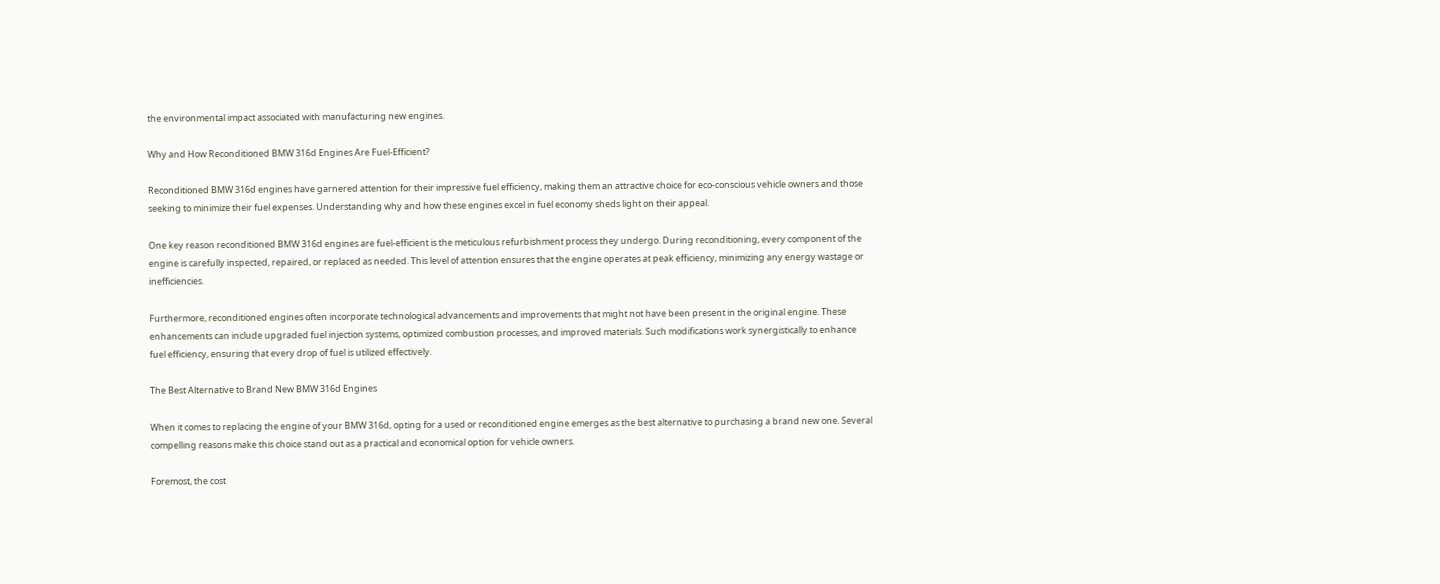the environmental impact associated with manufacturing new engines.

Why and How Reconditioned BMW 316d Engines Are Fuel-Efficient?

Reconditioned BMW 316d engines have garnered attention for their impressive fuel efficiency, making them an attractive choice for eco-conscious vehicle owners and those seeking to minimize their fuel expenses. Understanding why and how these engines excel in fuel economy sheds light on their appeal.

One key reason reconditioned BMW 316d engines are fuel-efficient is the meticulous refurbishment process they undergo. During reconditioning, every component of the engine is carefully inspected, repaired, or replaced as needed. This level of attention ensures that the engine operates at peak efficiency, minimizing any energy wastage or inefficiencies.

Furthermore, reconditioned engines often incorporate technological advancements and improvements that might not have been present in the original engine. These enhancements can include upgraded fuel injection systems, optimized combustion processes, and improved materials. Such modifications work synergistically to enhance fuel efficiency, ensuring that every drop of fuel is utilized effectively.

The Best Alternative to Brand New BMW 316d Engines

When it comes to replacing the engine of your BMW 316d, opting for a used or reconditioned engine emerges as the best alternative to purchasing a brand new one. Several compelling reasons make this choice stand out as a practical and economical option for vehicle owners.

Foremost, the cost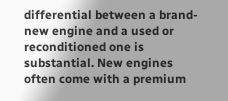differential between a brand-new engine and a used or reconditioned one is substantial. New engines often come with a premium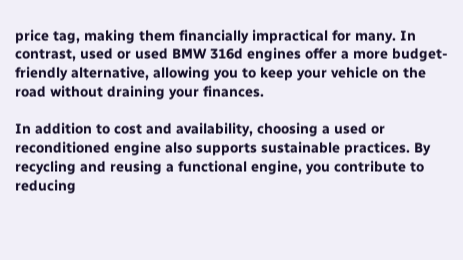price tag, making them financially impractical for many. In contrast, used or used BMW 316d engines offer a more budget-friendly alternative, allowing you to keep your vehicle on the road without draining your finances.

In addition to cost and availability, choosing a used or reconditioned engine also supports sustainable practices. By recycling and reusing a functional engine, you contribute to reducing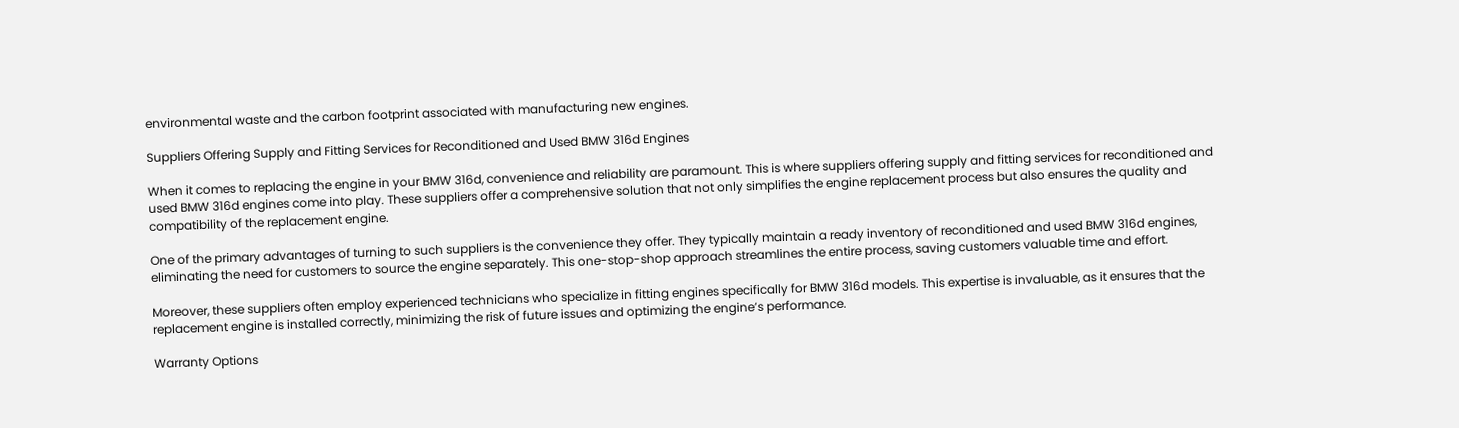environmental waste and the carbon footprint associated with manufacturing new engines.

Suppliers Offering Supply and Fitting Services for Reconditioned and Used BMW 316d Engines

When it comes to replacing the engine in your BMW 316d, convenience and reliability are paramount. This is where suppliers offering supply and fitting services for reconditioned and used BMW 316d engines come into play. These suppliers offer a comprehensive solution that not only simplifies the engine replacement process but also ensures the quality and compatibility of the replacement engine.

One of the primary advantages of turning to such suppliers is the convenience they offer. They typically maintain a ready inventory of reconditioned and used BMW 316d engines, eliminating the need for customers to source the engine separately. This one-stop-shop approach streamlines the entire process, saving customers valuable time and effort.

Moreover, these suppliers often employ experienced technicians who specialize in fitting engines specifically for BMW 316d models. This expertise is invaluable, as it ensures that the replacement engine is installed correctly, minimizing the risk of future issues and optimizing the engine’s performance.

Warranty Options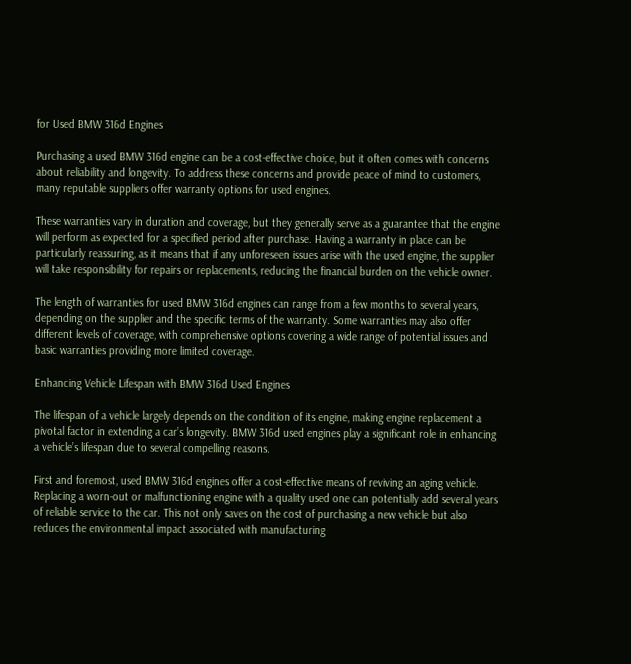for Used BMW 316d Engines

Purchasing a used BMW 316d engine can be a cost-effective choice, but it often comes with concerns about reliability and longevity. To address these concerns and provide peace of mind to customers, many reputable suppliers offer warranty options for used engines.

These warranties vary in duration and coverage, but they generally serve as a guarantee that the engine will perform as expected for a specified period after purchase. Having a warranty in place can be particularly reassuring, as it means that if any unforeseen issues arise with the used engine, the supplier will take responsibility for repairs or replacements, reducing the financial burden on the vehicle owner.

The length of warranties for used BMW 316d engines can range from a few months to several years, depending on the supplier and the specific terms of the warranty. Some warranties may also offer different levels of coverage, with comprehensive options covering a wide range of potential issues and basic warranties providing more limited coverage.

Enhancing Vehicle Lifespan with BMW 316d Used Engines

The lifespan of a vehicle largely depends on the condition of its engine, making engine replacement a pivotal factor in extending a car’s longevity. BMW 316d used engines play a significant role in enhancing a vehicle’s lifespan due to several compelling reasons.

First and foremost, used BMW 316d engines offer a cost-effective means of reviving an aging vehicle. Replacing a worn-out or malfunctioning engine with a quality used one can potentially add several years of reliable service to the car. This not only saves on the cost of purchasing a new vehicle but also reduces the environmental impact associated with manufacturing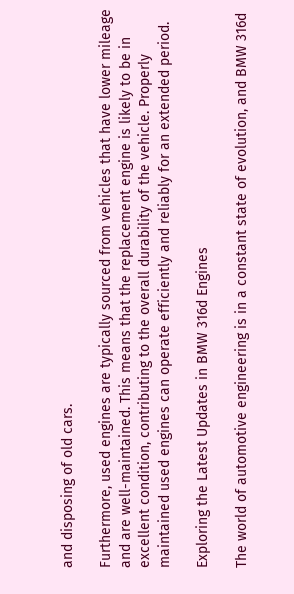and disposing of old cars.

Furthermore, used engines are typically sourced from vehicles that have lower mileage and are well-maintained. This means that the replacement engine is likely to be in excellent condition, contributing to the overall durability of the vehicle. Properly maintained used engines can operate efficiently and reliably for an extended period.

Exploring the Latest Updates in BMW 316d Engines

The world of automotive engineering is in a constant state of evolution, and BMW 316d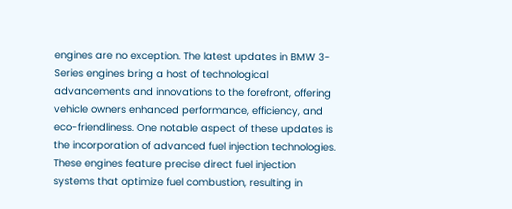engines are no exception. The latest updates in BMW 3-Series engines bring a host of technological advancements and innovations to the forefront, offering vehicle owners enhanced performance, efficiency, and eco-friendliness. One notable aspect of these updates is the incorporation of advanced fuel injection technologies. These engines feature precise direct fuel injection systems that optimize fuel combustion, resulting in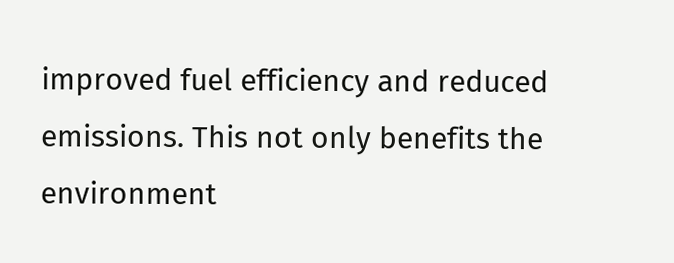improved fuel efficiency and reduced emissions. This not only benefits the environment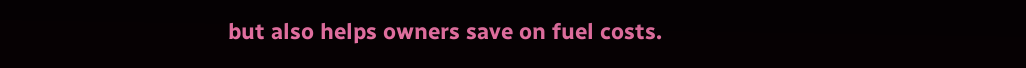but also helps owners save on fuel costs.